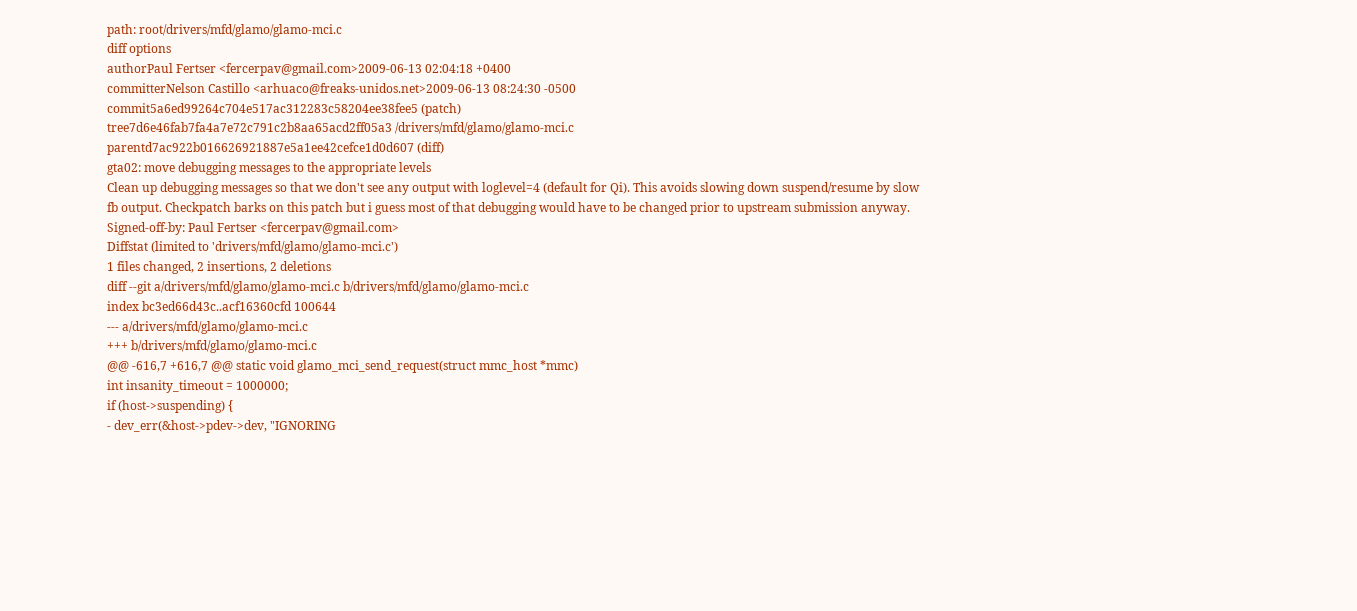path: root/drivers/mfd/glamo/glamo-mci.c
diff options
authorPaul Fertser <fercerpav@gmail.com>2009-06-13 02:04:18 +0400
committerNelson Castillo <arhuaco@freaks-unidos.net>2009-06-13 08:24:30 -0500
commit5a6ed99264c704e517ac312283c58204ee38fee5 (patch)
tree7d6e46fab7fa4a7e72c791c2b8aa65acd2ff05a3 /drivers/mfd/glamo/glamo-mci.c
parentd7ac922b016626921887e5a1ee42cefce1d0d607 (diff)
gta02: move debugging messages to the appropriate levels
Clean up debugging messages so that we don't see any output with loglevel=4 (default for Qi). This avoids slowing down suspend/resume by slow fb output. Checkpatch barks on this patch but i guess most of that debugging would have to be changed prior to upstream submission anyway. Signed-off-by: Paul Fertser <fercerpav@gmail.com>
Diffstat (limited to 'drivers/mfd/glamo/glamo-mci.c')
1 files changed, 2 insertions, 2 deletions
diff --git a/drivers/mfd/glamo/glamo-mci.c b/drivers/mfd/glamo/glamo-mci.c
index bc3ed66d43c..acf16360cfd 100644
--- a/drivers/mfd/glamo/glamo-mci.c
+++ b/drivers/mfd/glamo/glamo-mci.c
@@ -616,7 +616,7 @@ static void glamo_mci_send_request(struct mmc_host *mmc)
int insanity_timeout = 1000000;
if (host->suspending) {
- dev_err(&host->pdev->dev, "IGNORING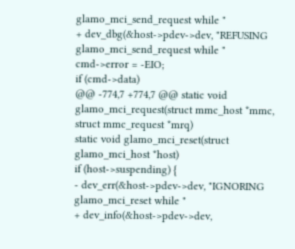glamo_mci_send_request while "
+ dev_dbg(&host->pdev->dev, "REFUSING glamo_mci_send_request while "
cmd->error = -EIO;
if (cmd->data)
@@ -774,7 +774,7 @@ static void glamo_mci_request(struct mmc_host *mmc, struct mmc_request *mrq)
static void glamo_mci_reset(struct glamo_mci_host *host)
if (host->suspending) {
- dev_err(&host->pdev->dev, "IGNORING glamo_mci_reset while "
+ dev_info(&host->pdev->dev,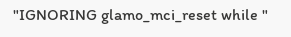"IGNORING glamo_mci_reset while "